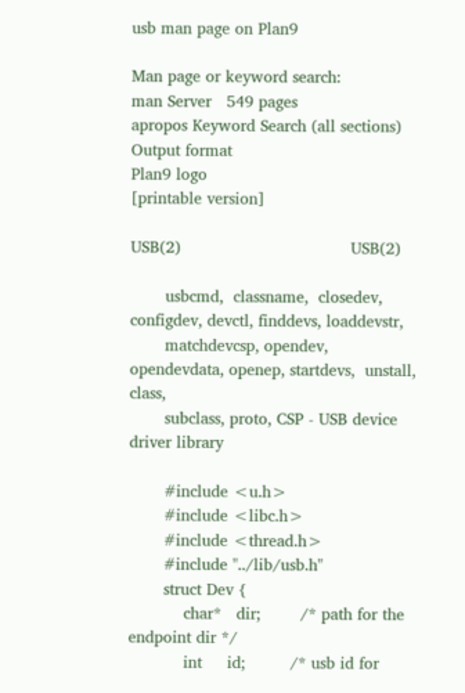usb man page on Plan9

Man page or keyword search:
man Server   549 pages
apropos Keyword Search (all sections)
Output format
Plan9 logo
[printable version]

USB(2)                                  USB(2)

       usbcmd,  classname,  closedev, configdev, devctl, finddevs, loaddevstr,
       matchdevcsp, opendev, opendevdata, openep, startdevs,  unstall,  class,
       subclass, proto, CSP - USB device driver library

       #include <u.h>
       #include <libc.h>
       #include <thread.h>
       #include "../lib/usb.h"
       struct Dev {
           char*   dir;        /* path for the endpoint dir */
           int     id;         /* usb id for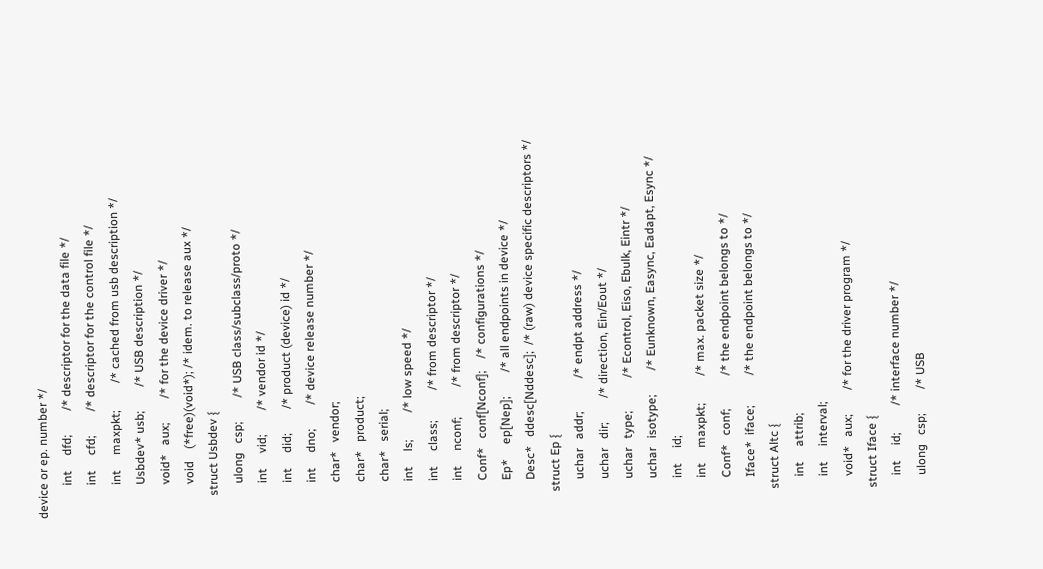device or ep. number */
           int     dfd;        /* descriptor for the data file */
           int     cfd;        /* descriptor for the control file */
           int     maxpkt;         /* cached from usb description */
           Usbdev* usb;        /* USB description */
           void*   aux;        /* for the device driver */
           void    (*free)(void*); /* idem. to release aux */
       struct Usbdev {
           ulong   csp;        /* USB class/subclass/proto */
           int     vid;        /* vendor id */
           int     did;        /* product (device) id */
           int     dno;        /* device release number */
           char*   vendor;
           char*   product;
           char*   serial;
           int     ls;         /* low speed */
           int     class;          /* from descriptor */
           int     nconf;          /* from descriptor */
           Conf*   conf[Nconf];    /* configurations */
           Ep*     ep[Nep];        /* all endpoints in device */
           Desc*   ddesc[Nddesc];  /* (raw) device specific descriptors */
       struct Ep {
           uchar   addr;           /* endpt address */
           uchar   dir;        /* direction, Ein/Eout */
           uchar   type;           /* Econtrol, Eiso, Ebulk, Eintr */
           uchar   isotype;        /* Eunknown, Easync, Eadapt, Esync */
           int     id;
           int     maxpkt;         /* max. packet size */
           Conf*   conf;           /* the endpoint belongs to */
           Iface*  iface;          /* the endpoint belongs to */
       struct Altc {
           int     attrib;
           int     interval;
           void*   aux;        /* for the driver program */
       struct Iface {
           int     id;         /* interface number */
           ulong   csp;        /* USB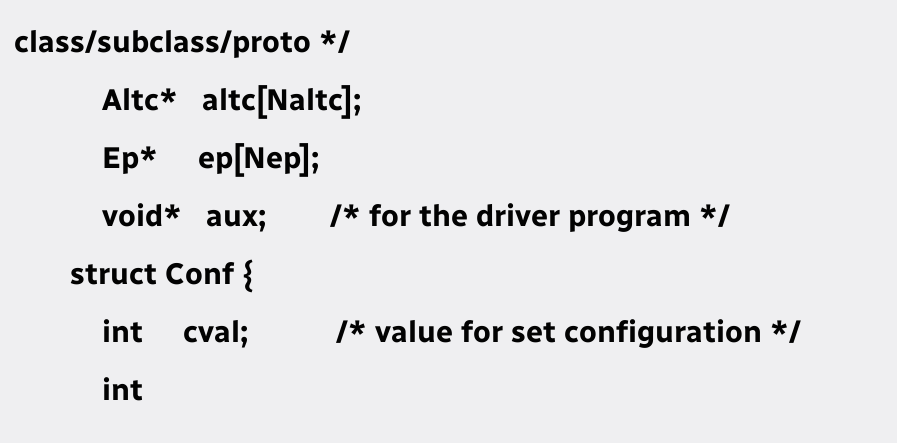class/subclass/proto */
           Altc*   altc[Naltc];
           Ep*     ep[Nep];
           void*   aux;        /* for the driver program */
       struct Conf {
           int     cval;           /* value for set configuration */
           int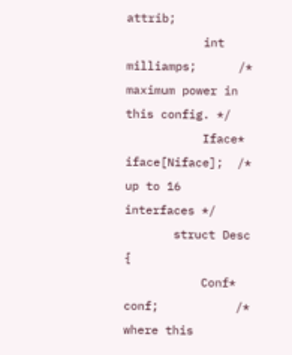attrib;
           int     milliamps;      /* maximum power in this config. */
           Iface*  iface[Niface];  /* up to 16 interfaces */
       struct Desc {
           Conf*   conf;           /* where this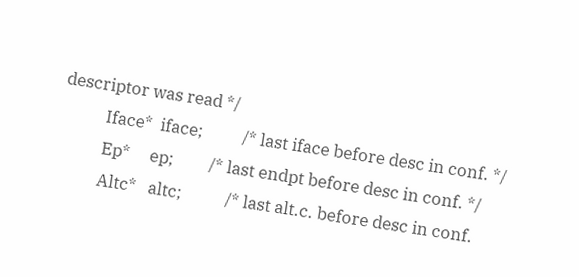descriptor was read */
           Iface*  iface;          /* last iface before desc in conf. */
           Ep*     ep;         /* last endpt before desc in conf. */
           Altc*   altc;           /* last alt.c. before desc in conf.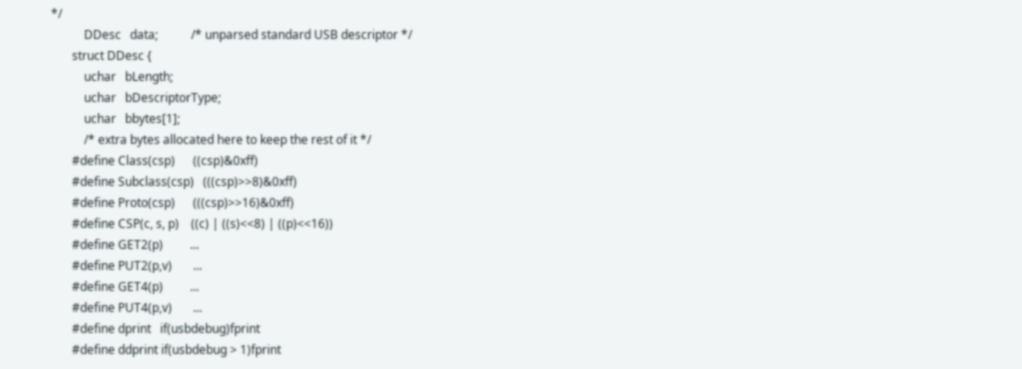*/
           DDesc   data;           /* unparsed standard USB descriptor */
       struct DDesc {
           uchar   bLength;
           uchar   bDescriptorType;
           uchar   bbytes[1];
           /* extra bytes allocated here to keep the rest of it */
       #define Class(csp)      ((csp)&0xff)
       #define Subclass(csp)   (((csp)>>8)&0xff)
       #define Proto(csp)      (((csp)>>16)&0xff)
       #define CSP(c, s, p)    ((c) | ((s)<<8) | ((p)<<16))
       #define GET2(p)         ...
       #define PUT2(p,v)       ...
       #define GET4(p)         ...
       #define PUT4(p,v)       ...
       #define dprint   if(usbdebug)fprint
       #define ddprint if(usbdebug > 1)fprint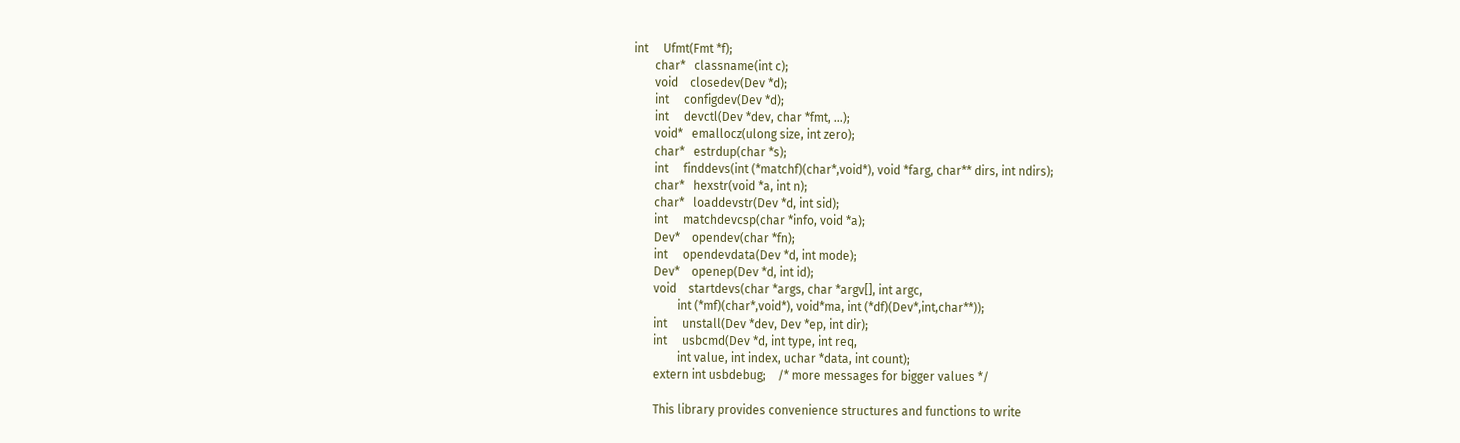int     Ufmt(Fmt *f);
       char*   classname(int c);
       void    closedev(Dev *d);
       int     configdev(Dev *d);
       int     devctl(Dev *dev, char *fmt, ...);
       void*   emallocz(ulong size, int zero);
       char*   estrdup(char *s);
       int     finddevs(int (*matchf)(char*,void*), void *farg, char** dirs, int ndirs);
       char*   hexstr(void *a, int n);
       char*   loaddevstr(Dev *d, int sid);
       int     matchdevcsp(char *info, void *a);
       Dev*    opendev(char *fn);
       int     opendevdata(Dev *d, int mode);
       Dev*    openep(Dev *d, int id);
       void    startdevs(char *args, char *argv[], int argc,
               int (*mf)(char*,void*), void*ma, int (*df)(Dev*,int,char**));
       int     unstall(Dev *dev, Dev *ep, int dir);
       int     usbcmd(Dev *d, int type, int req,
               int value, int index, uchar *data, int count);
       extern int usbdebug;    /* more messages for bigger values */

       This library provides convenience structures and functions to write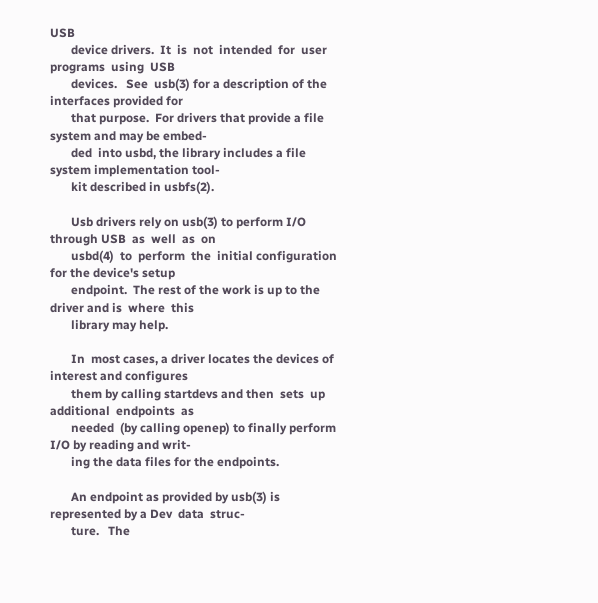USB
       device drivers.  It  is  not  intended  for  user  programs  using  USB
       devices.   See  usb(3) for a description of the interfaces provided for
       that purpose.  For drivers that provide a file system and may be embed‐
       ded  into usbd, the library includes a file system implementation tool‐
       kit described in usbfs(2).

       Usb drivers rely on usb(3) to perform I/O through USB  as  well  as  on
       usbd(4)  to  perform  the  initial configuration for the device's setup
       endpoint.  The rest of the work is up to the driver and is  where  this
       library may help.

       In  most cases, a driver locates the devices of interest and configures
       them by calling startdevs and then  sets  up  additional  endpoints  as
       needed  (by calling openep) to finally perform I/O by reading and writ‐
       ing the data files for the endpoints.

       An endpoint as provided by usb(3) is represented by a Dev  data  struc‐
       ture.   The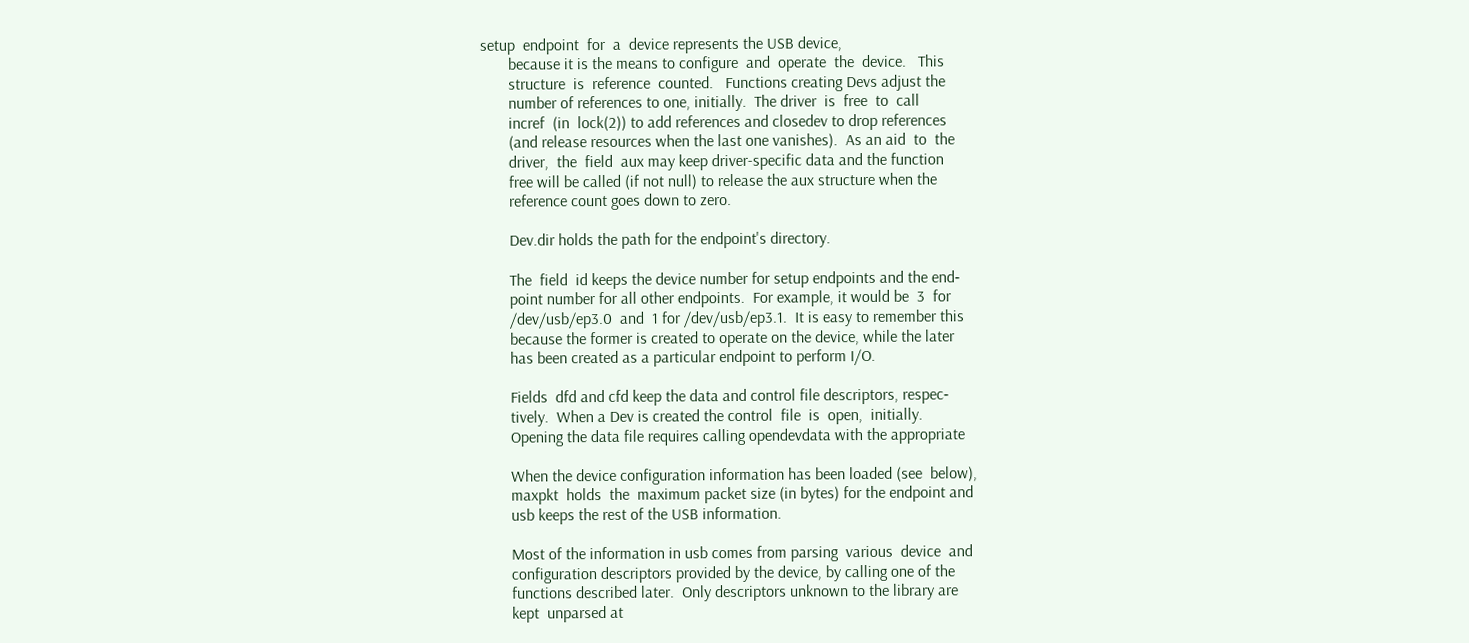setup  endpoint  for  a  device represents the USB device,
       because it is the means to configure  and  operate  the  device.   This
       structure  is  reference  counted.   Functions creating Devs adjust the
       number of references to one, initially.  The driver  is  free  to  call
       incref  (in  lock(2)) to add references and closedev to drop references
       (and release resources when the last one vanishes).  As an aid  to  the
       driver,  the  field  aux may keep driver-specific data and the function
       free will be called (if not null) to release the aux structure when the
       reference count goes down to zero.

       Dev.dir holds the path for the endpoint's directory.

       The  field  id keeps the device number for setup endpoints and the end‐
       point number for all other endpoints.  For example, it would be  3  for
       /dev/usb/ep3.0  and  1 for /dev/usb/ep3.1.  It is easy to remember this
       because the former is created to operate on the device, while the later
       has been created as a particular endpoint to perform I/O.

       Fields  dfd and cfd keep the data and control file descriptors, respec‐
       tively.  When a Dev is created the control  file  is  open,  initially.
       Opening the data file requires calling opendevdata with the appropriate

       When the device configuration information has been loaded (see  below),
       maxpkt  holds  the  maximum packet size (in bytes) for the endpoint and
       usb keeps the rest of the USB information.

       Most of the information in usb comes from parsing  various  device  and
       configuration descriptors provided by the device, by calling one of the
       functions described later.  Only descriptors unknown to the library are
       kept  unparsed at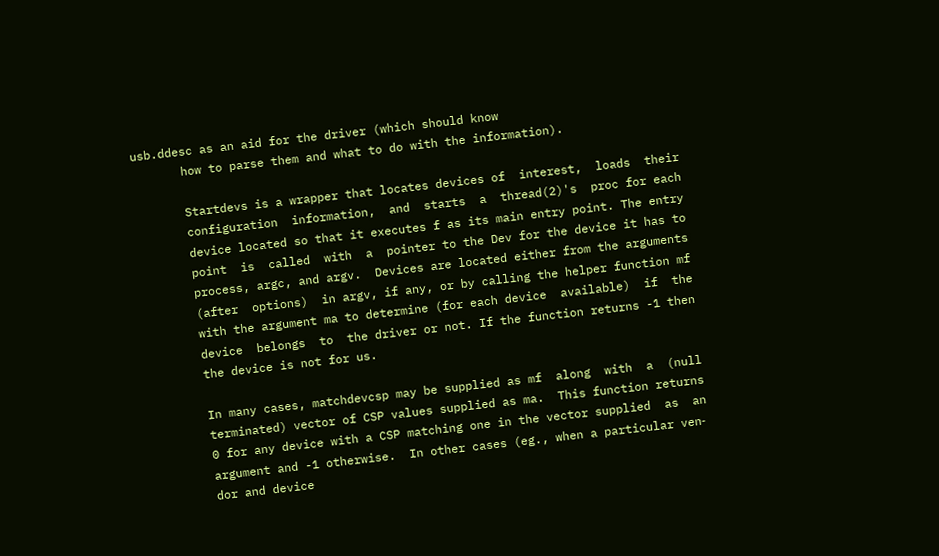usb.ddesc as an aid for the driver (which should know
       how to parse them and what to do with the information).

       Startdevs is a wrapper that locates devices of  interest,  loads  their
       configuration  information,  and  starts  a  thread(2)'s  proc for each
       device located so that it executes f as its main entry point. The entry
       point  is  called  with  a  pointer to the Dev for the device it has to
       process, argc, and argv.  Devices are located either from the arguments
       (after  options)  in argv, if any, or by calling the helper function mf
       with the argument ma to determine (for each device  available)  if  the
       device  belongs  to  the driver or not. If the function returns -1 then
       the device is not for us.

       In many cases, matchdevcsp may be supplied as mf  along  with  a  (null
       terminated) vector of CSP values supplied as ma.  This function returns
       0 for any device with a CSP matching one in the vector supplied  as  an
       argument and -1 otherwise.  In other cases (eg., when a particular ven‐
       dor and device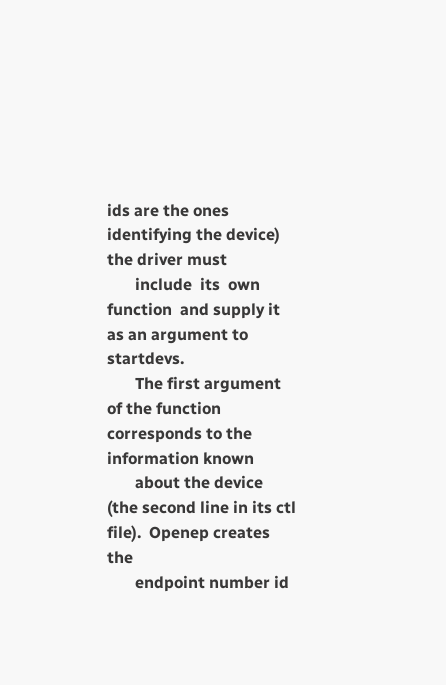ids are the ones identifying the device) the driver must
       include  its  own  function  and supply it as an argument to startdevs.
       The first argument of the function corresponds to the information known
       about the device (the second line in its ctl file).  Openep creates the
       endpoint number id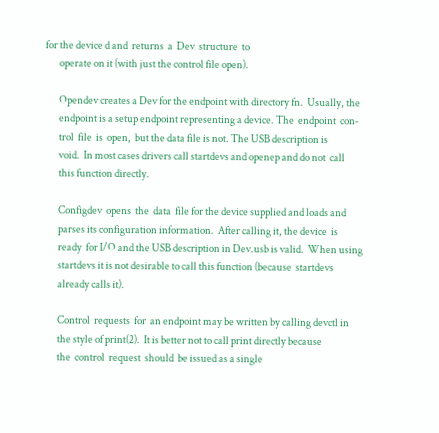for the device d and  returns  a  Dev  structure  to
       operate on it (with just the control file open).

       Opendev creates a Dev for the endpoint with directory fn.  Usually, the
       endpoint is a setup endpoint representing a device. The  endpoint  con‐
       trol  file  is  open,  but the data file is not. The USB description is
       void.  In most cases drivers call startdevs and openep and do not  call
       this function directly.

       Configdev  opens  the  data  file for the device supplied and loads and
       parses its configuration information.  After calling it, the device  is
       ready  for I/O and the USB description in Dev.usb is valid.  When using
       startdevs it is not desirable to call this function (because  startdevs
       already calls it).

       Control  requests  for  an endpoint may be written by calling devctl in
       the style of print(2).  It is better not to call print directly because
       the  control  request  should  be issued as a single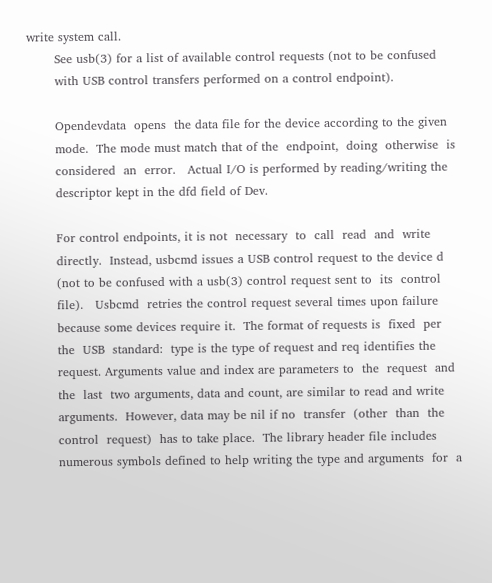write system call.
       See usb(3) for a list of available control requests (not to be confused
       with USB control transfers performed on a control endpoint).

       Opendevdata  opens  the data file for the device according to the given
       mode.  The mode must match that of the  endpoint,  doing  otherwise  is
       considered  an  error.   Actual I/O is performed by reading/writing the
       descriptor kept in the dfd field of Dev.

       For control endpoints, it is not  necessary  to  call  read  and  write
       directly.  Instead, usbcmd issues a USB control request to the device d
       (not to be confused with a usb(3) control request sent to  its  control
       file).   Usbcmd  retries the control request several times upon failure
       because some devices require it.  The format of requests is  fixed  per
       the  USB  standard:  type is the type of request and req identifies the
       request. Arguments value and index are parameters to  the  request  and
       the  last  two arguments, data and count, are similar to read and write
       arguments.  However, data may be nil if no  transfer  (other  than  the
       control  request)  has to take place.  The library header file includes
       numerous symbols defined to help writing the type and arguments  for  a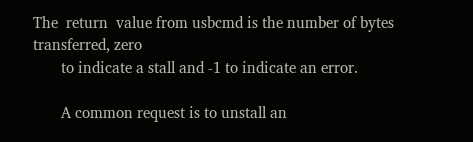The  return  value from usbcmd is the number of bytes transferred, zero
       to indicate a stall and -1 to indicate an error.

       A common request is to unstall an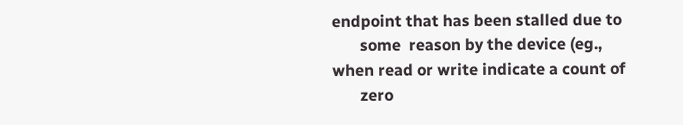endpoint that has been stalled due to
       some  reason by the device (eg., when read or write indicate a count of
       zero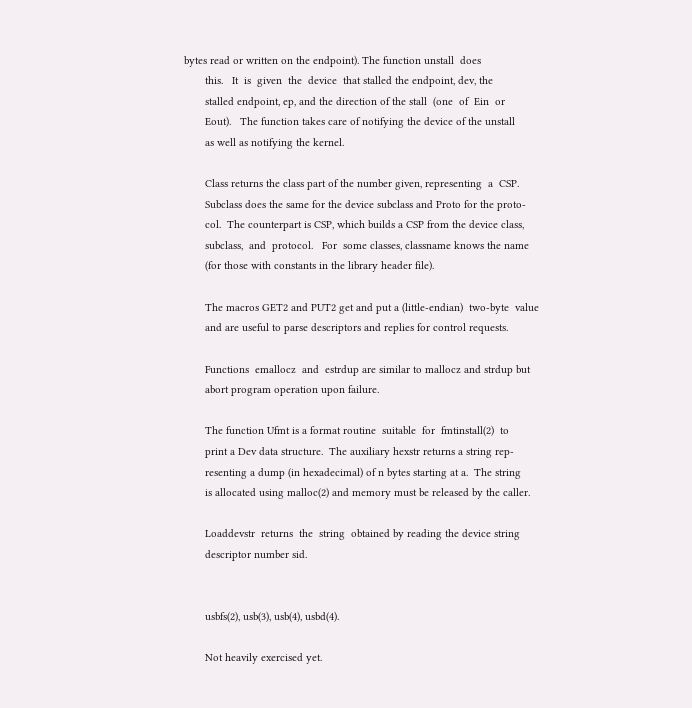bytes read or written on the endpoint). The function unstall  does
       this.   It  is  given  the  device  that stalled the endpoint, dev, the
       stalled endpoint, ep, and the direction of the stall  (one  of  Ein  or
       Eout).   The function takes care of notifying the device of the unstall
       as well as notifying the kernel.

       Class returns the class part of the number given, representing  a  CSP.
       Subclass does the same for the device subclass and Proto for the proto‐
       col.  The counterpart is CSP, which builds a CSP from the device class,
       subclass,  and  protocol.   For  some classes, classname knows the name
       (for those with constants in the library header file).

       The macros GET2 and PUT2 get and put a (little-endian)  two-byte  value
       and are useful to parse descriptors and replies for control requests.

       Functions  emallocz  and  estrdup are similar to mallocz and strdup but
       abort program operation upon failure.

       The function Ufmt is a format routine  suitable  for  fmtinstall(2)  to
       print a Dev data structure.  The auxiliary hexstr returns a string rep‐
       resenting a dump (in hexadecimal) of n bytes starting at a.  The string
       is allocated using malloc(2) and memory must be released by the caller.

       Loaddevstr  returns  the  string  obtained by reading the device string
       descriptor number sid.


       usbfs(2), usb(3), usb(4), usbd(4).

       Not heavily exercised yet.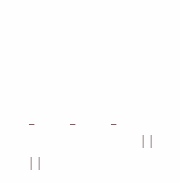_         _         _
                            | |       | |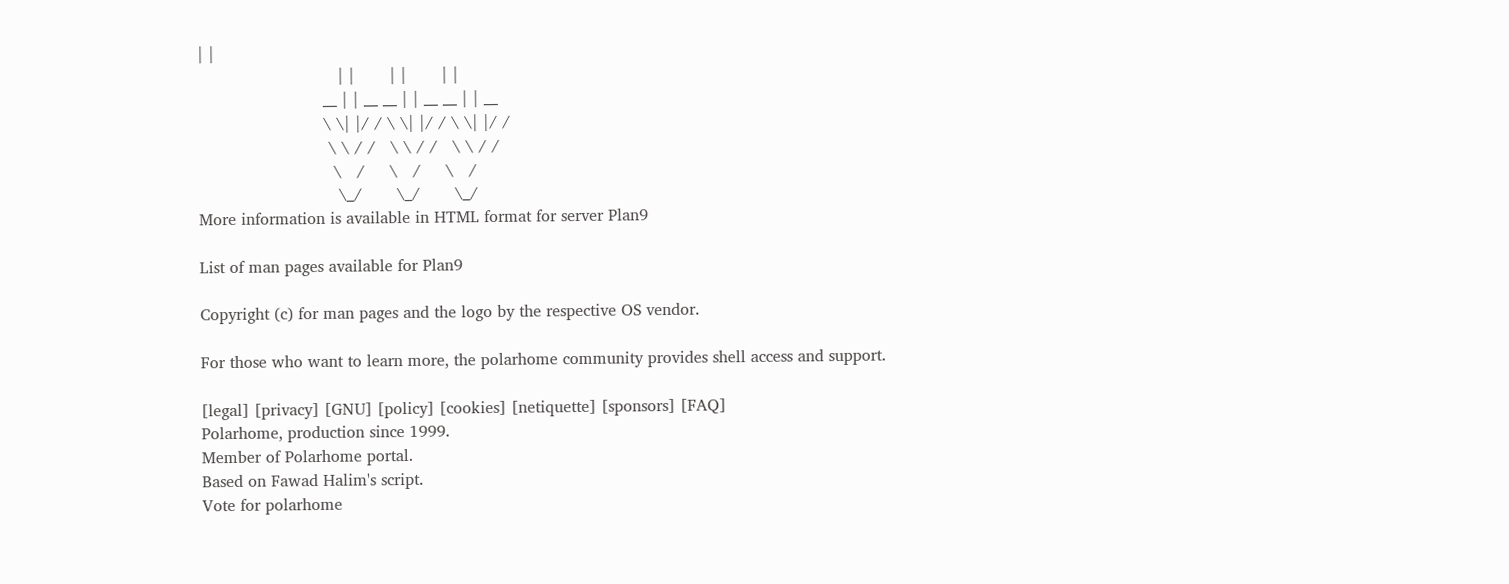| |
                            | |       | |       | |
                         __ | | __ __ | | __ __ | | __
                         \ \| |/ / \ \| |/ / \ \| |/ /
                          \ \ / /   \ \ / /   \ \ / /
                           \   /     \   /     \   /
                            \_/       \_/       \_/
More information is available in HTML format for server Plan9

List of man pages available for Plan9

Copyright (c) for man pages and the logo by the respective OS vendor.

For those who want to learn more, the polarhome community provides shell access and support.

[legal] [privacy] [GNU] [policy] [cookies] [netiquette] [sponsors] [FAQ]
Polarhome, production since 1999.
Member of Polarhome portal.
Based on Fawad Halim's script.
Vote for polarhome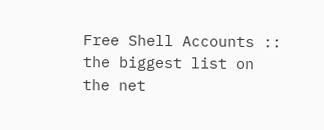Free Shell Accounts :: the biggest list on the net